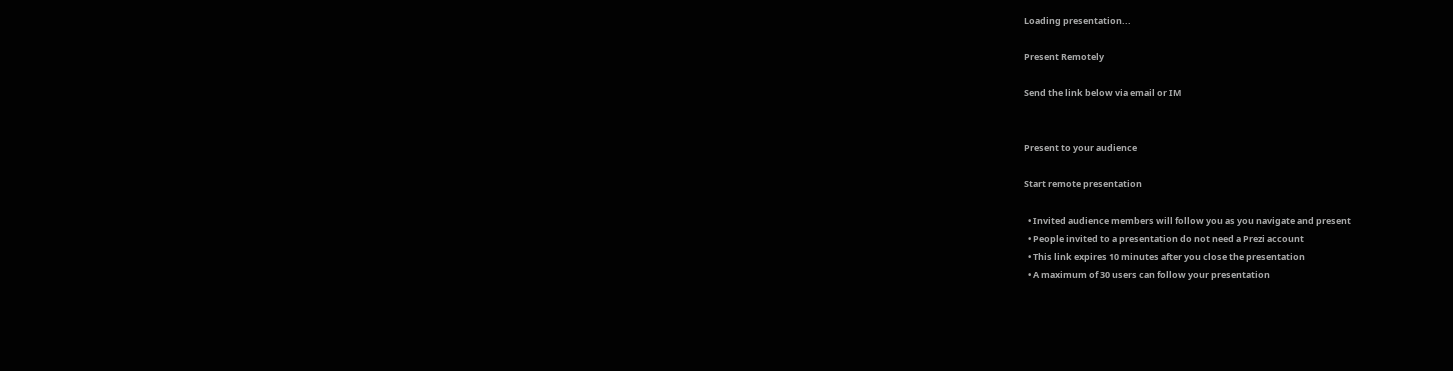Loading presentation...

Present Remotely

Send the link below via email or IM


Present to your audience

Start remote presentation

  • Invited audience members will follow you as you navigate and present
  • People invited to a presentation do not need a Prezi account
  • This link expires 10 minutes after you close the presentation
  • A maximum of 30 users can follow your presentation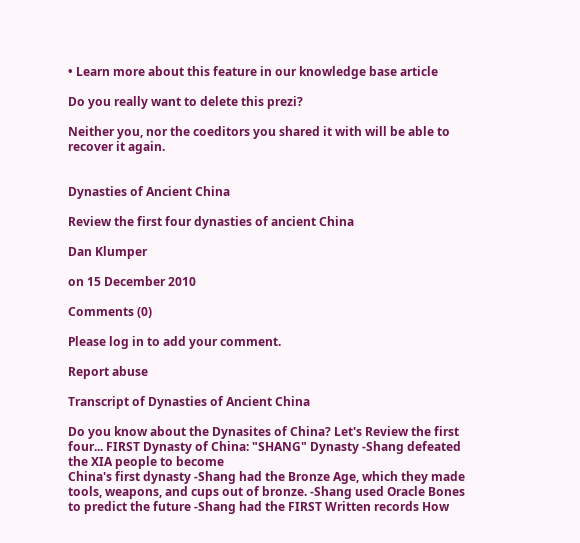• Learn more about this feature in our knowledge base article

Do you really want to delete this prezi?

Neither you, nor the coeditors you shared it with will be able to recover it again.


Dynasties of Ancient China

Review the first four dynasties of ancient China

Dan Klumper

on 15 December 2010

Comments (0)

Please log in to add your comment.

Report abuse

Transcript of Dynasties of Ancient China

Do you know about the Dynasites of China? Let's Review the first four... FIRST Dynasty of China: "SHANG" Dynasty -Shang defeated the XIA people to become
China's first dynasty -Shang had the Bronze Age, which they made
tools, weapons, and cups out of bronze. -Shang used Oracle Bones to predict the future -Shang had the FIRST Written records How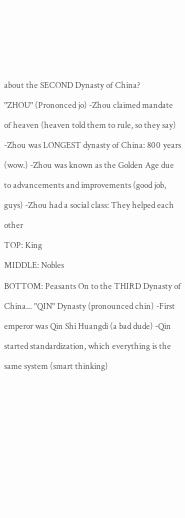about the SECOND Dynasty of China?
"ZHOU" (Prononced jo) -Zhou claimed mandate of heaven (heaven told them to rule, so they say) -Zhou was LONGEST dynasty of China: 800 years (wow.) -Zhou was known as the Golden Age due to advancements and improvements (good job, guys) -Zhou had a social class: They helped each other
TOP: King
MIDDLE: Nobles
BOTTOM: Peasants On to the THIRD Dynasty of China... "QIN" Dynasty (pronounced chin) -First emperor was Qin Shi Huangdi (a bad dude) -Qin started standardization, which everything is the same system (smart thinking)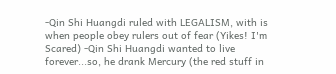-Qin Shi Huangdi ruled with LEGALISM, with is when people obey rulers out of fear (Yikes! I'm Scared) -Qin Shi Huangdi wanted to live forever...so, he drank Mercury (the red stuff in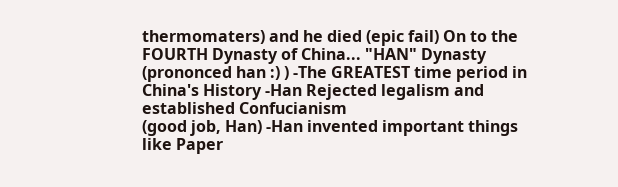thermomaters) and he died (epic fail) On to the FOURTH Dynasty of China... "HAN" Dynasty (prononced han :) ) -The GREATEST time period in China's History -Han Rejected legalism and established Confucianism
(good job, Han) -Han invented important things like Paper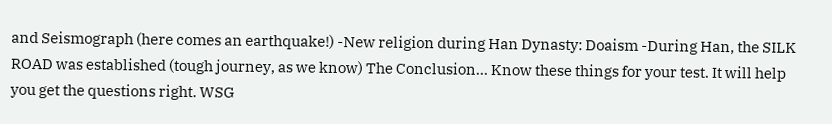and Seismograph (here comes an earthquake!) -New religion during Han Dynasty: Doaism -During Han, the SILK ROAD was established (tough journey, as we know) The Conclusion... Know these things for your test. It will help you get the questions right. WSG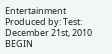Entertainment Produced by: Test: December 21st, 2010 BEGIN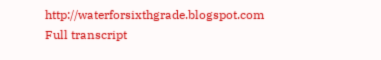http://waterforsixthgrade.blogspot.com
Full transcript